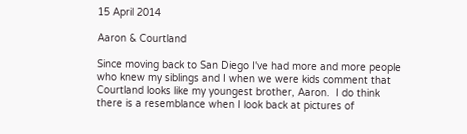15 April 2014

Aaron & Courtland

Since moving back to San Diego I've had more and more people who knew my siblings and I when we were kids comment that Courtland looks like my youngest brother, Aaron.  I do think there is a resemblance when I look back at pictures of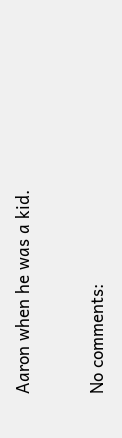Aaron when he was a kid.



No comments: